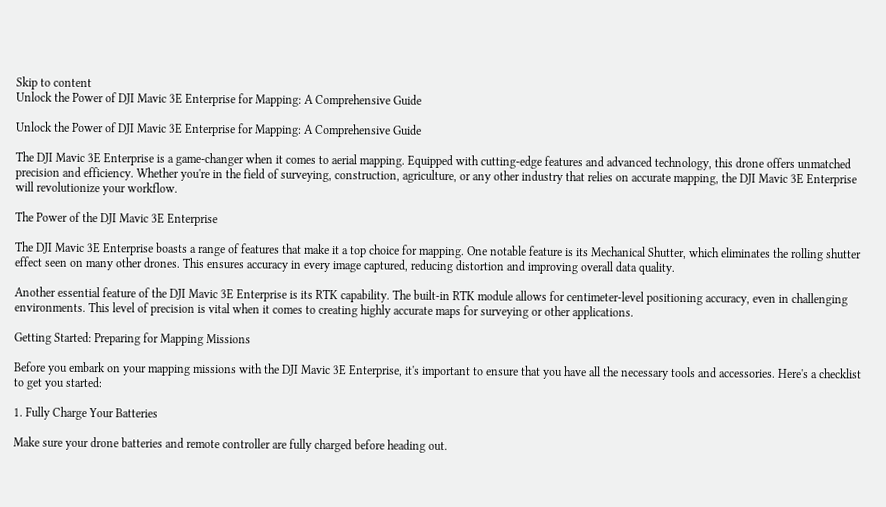Skip to content
Unlock the Power of DJI Mavic 3E Enterprise for Mapping: A Comprehensive Guide

Unlock the Power of DJI Mavic 3E Enterprise for Mapping: A Comprehensive Guide

The DJI Mavic 3E Enterprise is a game-changer when it comes to aerial mapping. Equipped with cutting-edge features and advanced technology, this drone offers unmatched precision and efficiency. Whether you're in the field of surveying, construction, agriculture, or any other industry that relies on accurate mapping, the DJI Mavic 3E Enterprise will revolutionize your workflow.

The Power of the DJI Mavic 3E Enterprise

The DJI Mavic 3E Enterprise boasts a range of features that make it a top choice for mapping. One notable feature is its Mechanical Shutter, which eliminates the rolling shutter effect seen on many other drones. This ensures accuracy in every image captured, reducing distortion and improving overall data quality.

Another essential feature of the DJI Mavic 3E Enterprise is its RTK capability. The built-in RTK module allows for centimeter-level positioning accuracy, even in challenging environments. This level of precision is vital when it comes to creating highly accurate maps for surveying or other applications.

Getting Started: Preparing for Mapping Missions

Before you embark on your mapping missions with the DJI Mavic 3E Enterprise, it's important to ensure that you have all the necessary tools and accessories. Here's a checklist to get you started:

1. Fully Charge Your Batteries

Make sure your drone batteries and remote controller are fully charged before heading out.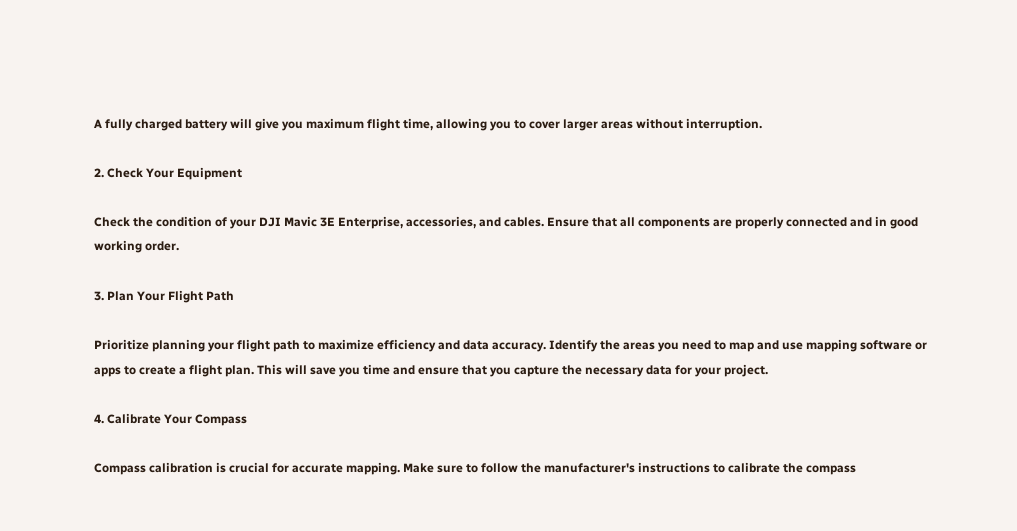A fully charged battery will give you maximum flight time, allowing you to cover larger areas without interruption.

2. Check Your Equipment

Check the condition of your DJI Mavic 3E Enterprise, accessories, and cables. Ensure that all components are properly connected and in good working order.

3. Plan Your Flight Path

Prioritize planning your flight path to maximize efficiency and data accuracy. Identify the areas you need to map and use mapping software or apps to create a flight plan. This will save you time and ensure that you capture the necessary data for your project.

4. Calibrate Your Compass

Compass calibration is crucial for accurate mapping. Make sure to follow the manufacturer's instructions to calibrate the compass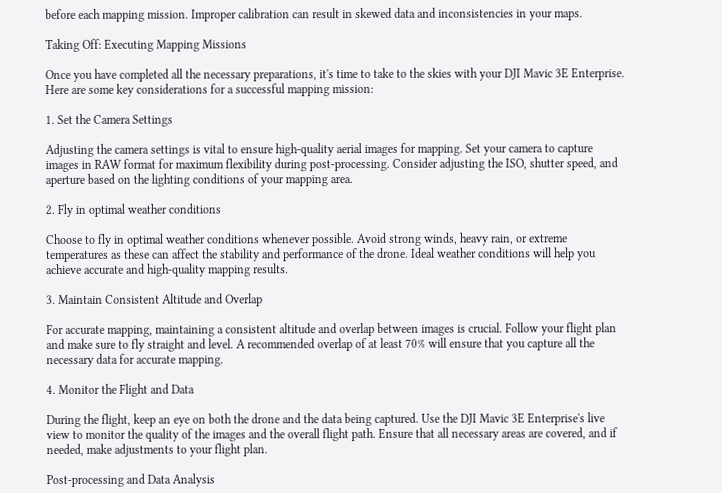before each mapping mission. Improper calibration can result in skewed data and inconsistencies in your maps.

Taking Off: Executing Mapping Missions

Once you have completed all the necessary preparations, it's time to take to the skies with your DJI Mavic 3E Enterprise. Here are some key considerations for a successful mapping mission:

1. Set the Camera Settings

Adjusting the camera settings is vital to ensure high-quality aerial images for mapping. Set your camera to capture images in RAW format for maximum flexibility during post-processing. Consider adjusting the ISO, shutter speed, and aperture based on the lighting conditions of your mapping area.

2. Fly in optimal weather conditions

Choose to fly in optimal weather conditions whenever possible. Avoid strong winds, heavy rain, or extreme temperatures as these can affect the stability and performance of the drone. Ideal weather conditions will help you achieve accurate and high-quality mapping results.

3. Maintain Consistent Altitude and Overlap

For accurate mapping, maintaining a consistent altitude and overlap between images is crucial. Follow your flight plan and make sure to fly straight and level. A recommended overlap of at least 70% will ensure that you capture all the necessary data for accurate mapping.

4. Monitor the Flight and Data

During the flight, keep an eye on both the drone and the data being captured. Use the DJI Mavic 3E Enterprise's live view to monitor the quality of the images and the overall flight path. Ensure that all necessary areas are covered, and if needed, make adjustments to your flight plan.

Post-processing and Data Analysis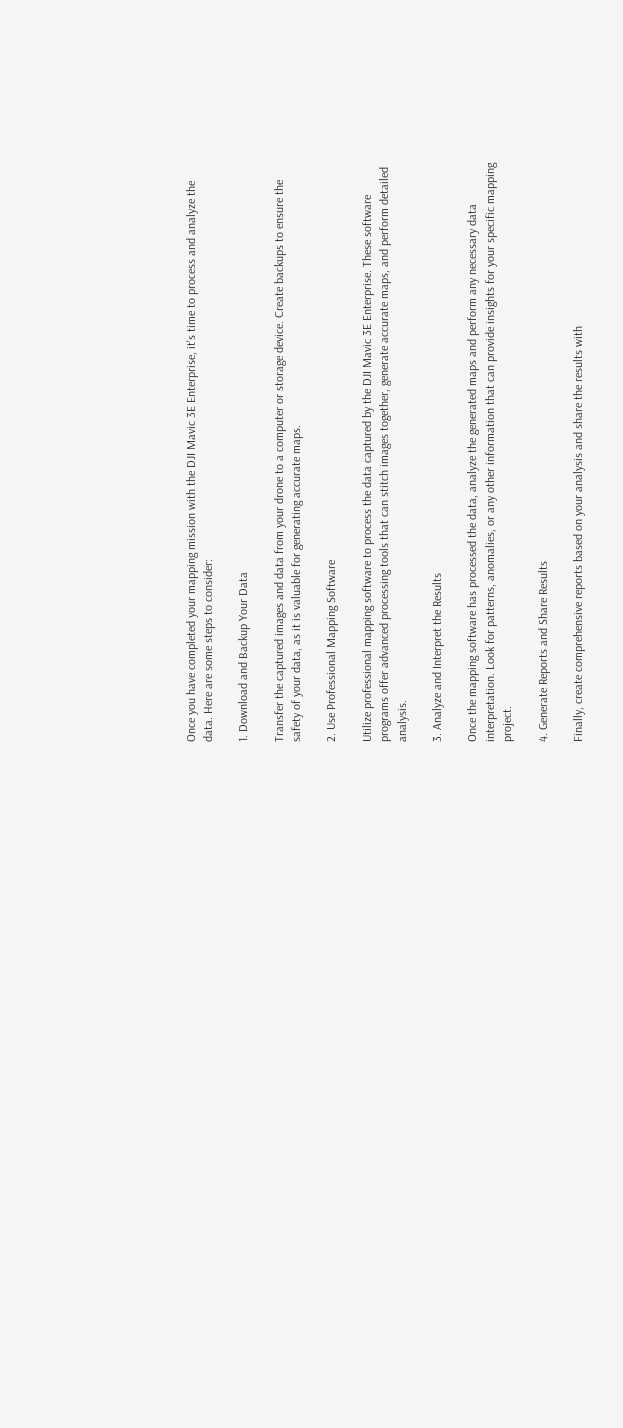Once you have completed your mapping mission with the DJI Mavic 3E Enterprise, it's time to process and analyze the data. Here are some steps to consider:

1. Download and Backup Your Data

Transfer the captured images and data from your drone to a computer or storage device. Create backups to ensure the safety of your data, as it is valuable for generating accurate maps.

2. Use Professional Mapping Software

Utilize professional mapping software to process the data captured by the DJI Mavic 3E Enterprise. These software programs offer advanced processing tools that can stitch images together, generate accurate maps, and perform detailed analysis.

3. Analyze and Interpret the Results

Once the mapping software has processed the data, analyze the generated maps and perform any necessary data interpretation. Look for patterns, anomalies, or any other information that can provide insights for your specific mapping project.

4. Generate Reports and Share Results

Finally, create comprehensive reports based on your analysis and share the results with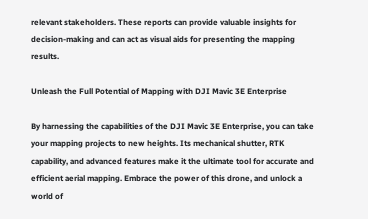relevant stakeholders. These reports can provide valuable insights for decision-making and can act as visual aids for presenting the mapping results.

Unleash the Full Potential of Mapping with DJI Mavic 3E Enterprise

By harnessing the capabilities of the DJI Mavic 3E Enterprise, you can take your mapping projects to new heights. Its mechanical shutter, RTK capability, and advanced features make it the ultimate tool for accurate and efficient aerial mapping. Embrace the power of this drone, and unlock a world of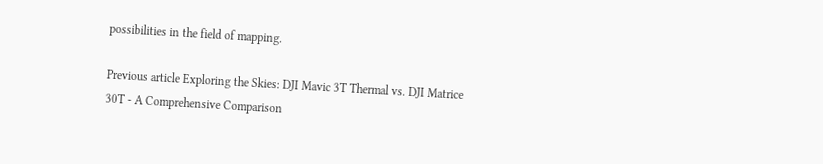possibilities in the field of mapping.

Previous article Exploring the Skies: DJI Mavic 3T Thermal vs. DJI Matrice 30T - A Comprehensive Comparison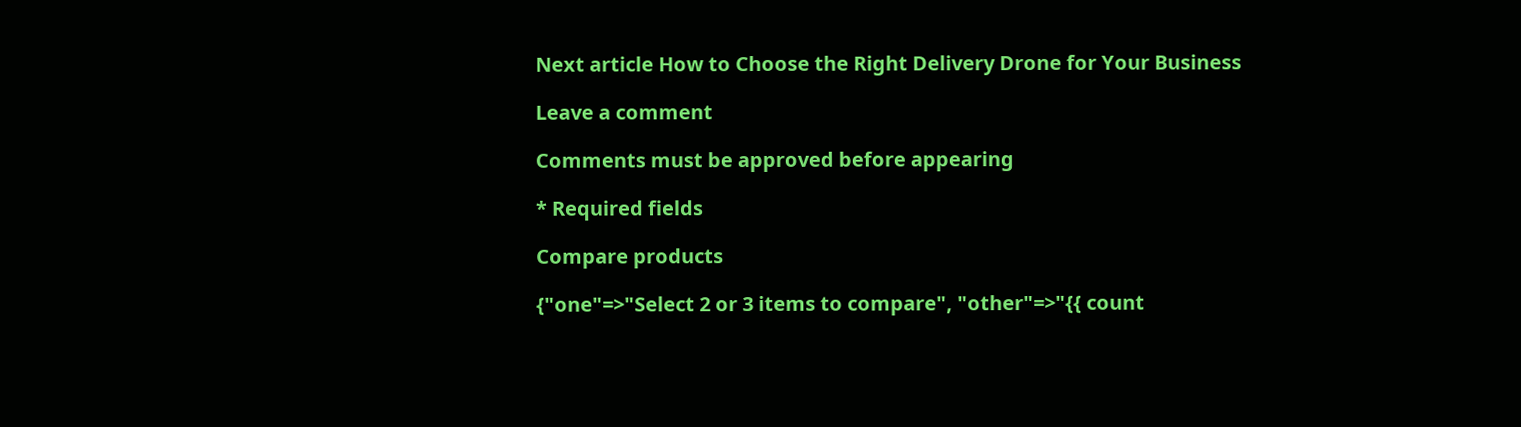Next article How to Choose the Right Delivery Drone for Your Business

Leave a comment

Comments must be approved before appearing

* Required fields

Compare products

{"one"=>"Select 2 or 3 items to compare", "other"=>"{{ count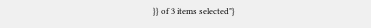}} of 3 items selected"}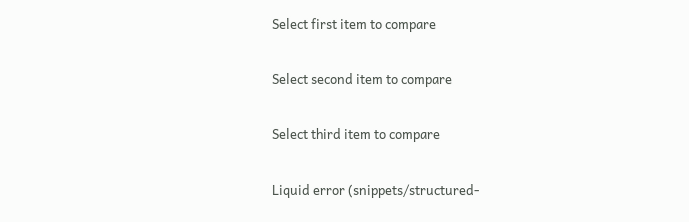Select first item to compare

Select second item to compare

Select third item to compare

Liquid error (snippets/structured-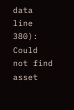data line 380): Could not find asset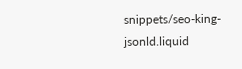snippets/seo-king-jsonld.liquid